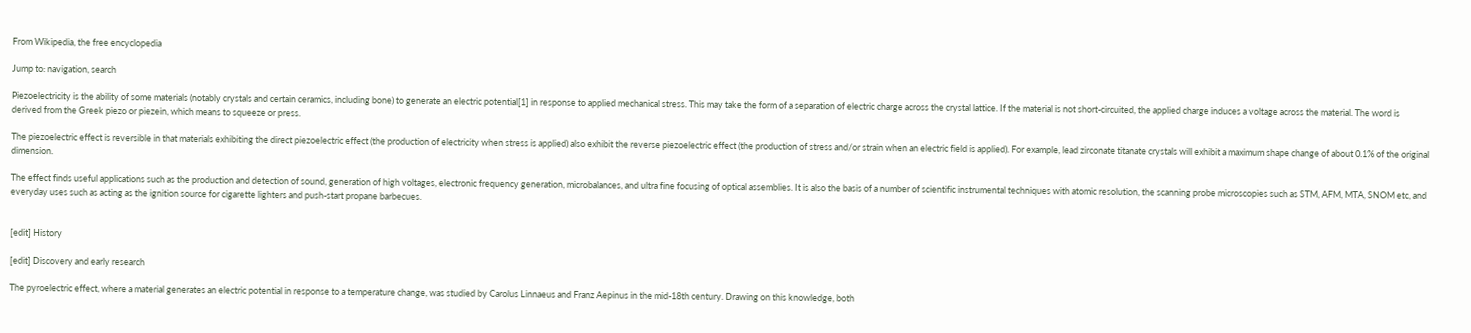From Wikipedia, the free encyclopedia

Jump to: navigation, search

Piezoelectricity is the ability of some materials (notably crystals and certain ceramics, including bone) to generate an electric potential[1] in response to applied mechanical stress. This may take the form of a separation of electric charge across the crystal lattice. If the material is not short-circuited, the applied charge induces a voltage across the material. The word is derived from the Greek piezo or piezein, which means to squeeze or press.

The piezoelectric effect is reversible in that materials exhibiting the direct piezoelectric effect (the production of electricity when stress is applied) also exhibit the reverse piezoelectric effect (the production of stress and/or strain when an electric field is applied). For example, lead zirconate titanate crystals will exhibit a maximum shape change of about 0.1% of the original dimension.

The effect finds useful applications such as the production and detection of sound, generation of high voltages, electronic frequency generation, microbalances, and ultra fine focusing of optical assemblies. It is also the basis of a number of scientific instrumental techniques with atomic resolution, the scanning probe microscopies such as STM, AFM, MTA, SNOM etc, and everyday uses such as acting as the ignition source for cigarette lighters and push-start propane barbecues.


[edit] History

[edit] Discovery and early research

The pyroelectric effect, where a material generates an electric potential in response to a temperature change, was studied by Carolus Linnaeus and Franz Aepinus in the mid-18th century. Drawing on this knowledge, both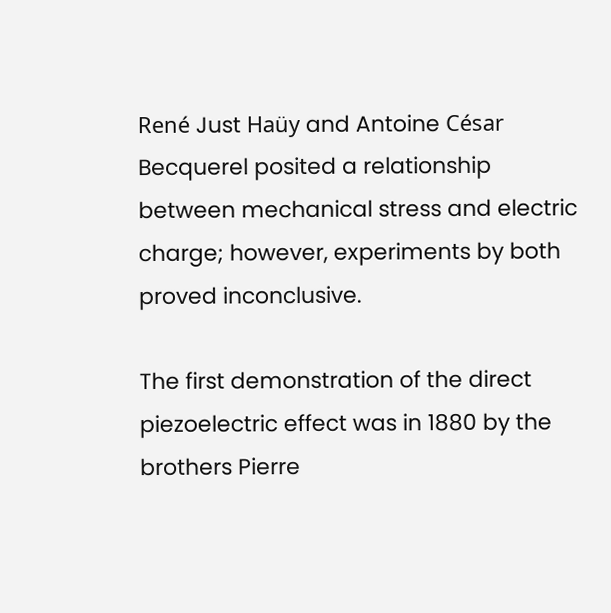René Just Haüy and Antoine César Becquerel posited a relationship between mechanical stress and electric charge; however, experiments by both proved inconclusive.

The first demonstration of the direct piezoelectric effect was in 1880 by the brothers Pierre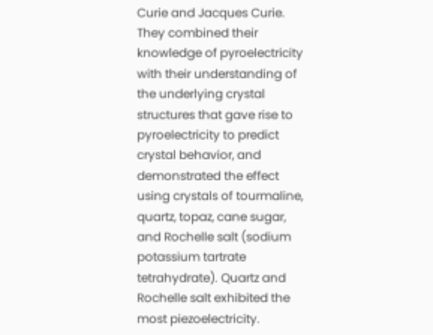Curie and Jacques Curie. They combined their knowledge of pyroelectricity with their understanding of the underlying crystal structures that gave rise to pyroelectricity to predict crystal behavior, and demonstrated the effect using crystals of tourmaline, quartz, topaz, cane sugar, and Rochelle salt (sodium potassium tartrate tetrahydrate). Quartz and Rochelle salt exhibited the most piezoelectricity.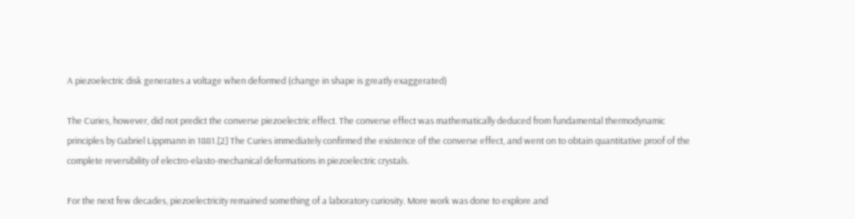A piezoelectric disk generates a voltage when deformed (change in shape is greatly exaggerated)

The Curies, however, did not predict the converse piezoelectric effect. The converse effect was mathematically deduced from fundamental thermodynamic principles by Gabriel Lippmann in 1881.[2] The Curies immediately confirmed the existence of the converse effect, and went on to obtain quantitative proof of the complete reversibility of electro-elasto-mechanical deformations in piezoelectric crystals.

For the next few decades, piezoelectricity remained something of a laboratory curiosity. More work was done to explore and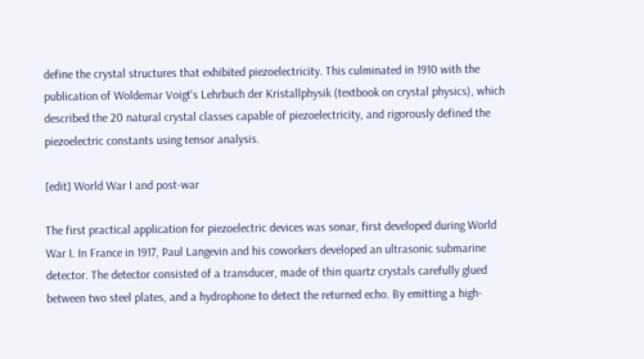define the crystal structures that exhibited piezoelectricity. This culminated in 1910 with the publication of Woldemar Voigt's Lehrbuch der Kristallphysik (textbook on crystal physics), which described the 20 natural crystal classes capable of piezoelectricity, and rigorously defined the piezoelectric constants using tensor analysis.

[edit] World War I and post-war

The first practical application for piezoelectric devices was sonar, first developed during World War I. In France in 1917, Paul Langevin and his coworkers developed an ultrasonic submarine detector. The detector consisted of a transducer, made of thin quartz crystals carefully glued between two steel plates, and a hydrophone to detect the returned echo. By emitting a high-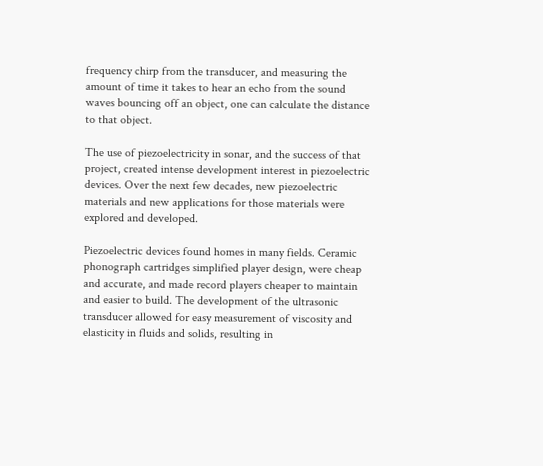frequency chirp from the transducer, and measuring the amount of time it takes to hear an echo from the sound waves bouncing off an object, one can calculate the distance to that object.

The use of piezoelectricity in sonar, and the success of that project, created intense development interest in piezoelectric devices. Over the next few decades, new piezoelectric materials and new applications for those materials were explored and developed.

Piezoelectric devices found homes in many fields. Ceramic phonograph cartridges simplified player design, were cheap and accurate, and made record players cheaper to maintain and easier to build. The development of the ultrasonic transducer allowed for easy measurement of viscosity and elasticity in fluids and solids, resulting in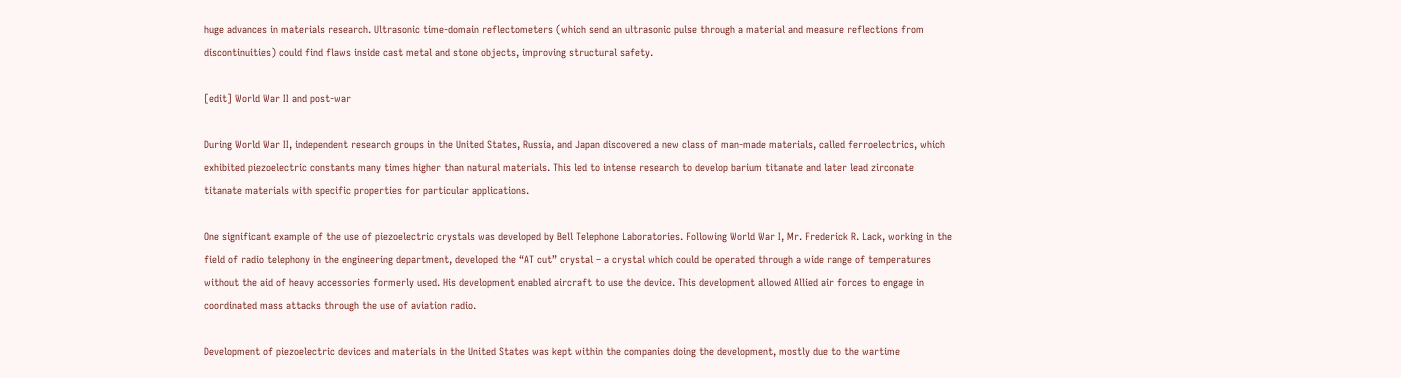huge advances in materials research. Ultrasonic time-domain reflectometers (which send an ultrasonic pulse through a material and measure reflections from discontinuities) could find flaws inside cast metal and stone objects, improving structural safety.

[edit] World War II and post-war

During World War II, independent research groups in the United States, Russia, and Japan discovered a new class of man-made materials, called ferroelectrics, which exhibited piezoelectric constants many times higher than natural materials. This led to intense research to develop barium titanate and later lead zirconate titanate materials with specific properties for particular applications.

One significant example of the use of piezoelectric crystals was developed by Bell Telephone Laboratories. Following World War I, Mr. Frederick R. Lack, working in the field of radio telephony in the engineering department, developed the “AT cut” crystal – a crystal which could be operated through a wide range of temperatures without the aid of heavy accessories formerly used. His development enabled aircraft to use the device. This development allowed Allied air forces to engage in coordinated mass attacks through the use of aviation radio.

Development of piezoelectric devices and materials in the United States was kept within the companies doing the development, mostly due to the wartime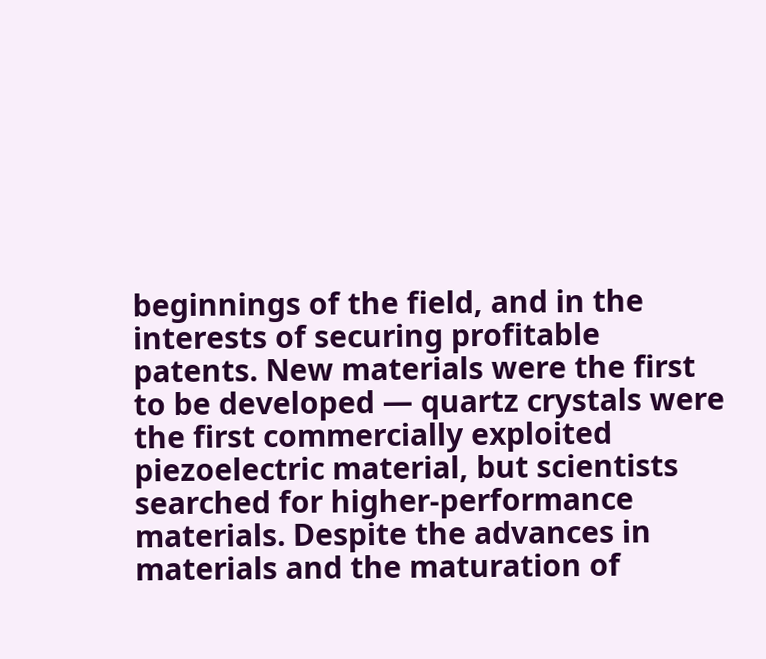beginnings of the field, and in the interests of securing profitable patents. New materials were the first to be developed — quartz crystals were the first commercially exploited piezoelectric material, but scientists searched for higher-performance materials. Despite the advances in materials and the maturation of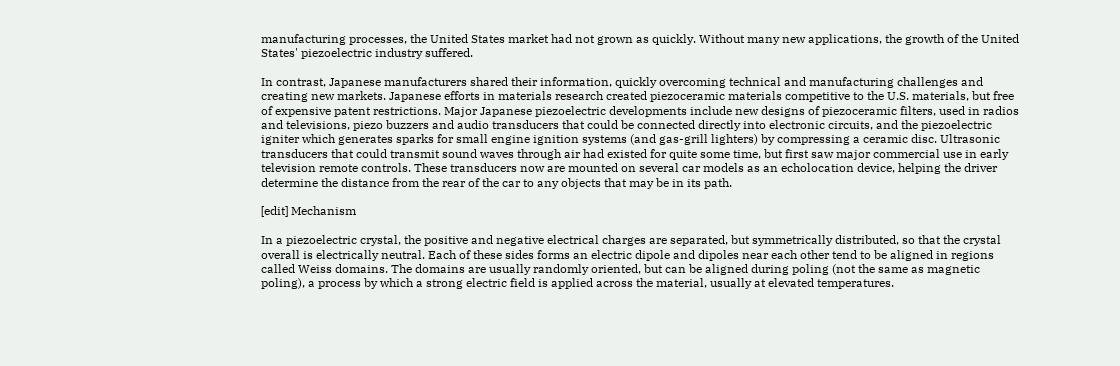manufacturing processes, the United States market had not grown as quickly. Without many new applications, the growth of the United States' piezoelectric industry suffered.

In contrast, Japanese manufacturers shared their information, quickly overcoming technical and manufacturing challenges and creating new markets. Japanese efforts in materials research created piezoceramic materials competitive to the U.S. materials, but free of expensive patent restrictions. Major Japanese piezoelectric developments include new designs of piezoceramic filters, used in radios and televisions, piezo buzzers and audio transducers that could be connected directly into electronic circuits, and the piezoelectric igniter which generates sparks for small engine ignition systems (and gas-grill lighters) by compressing a ceramic disc. Ultrasonic transducers that could transmit sound waves through air had existed for quite some time, but first saw major commercial use in early television remote controls. These transducers now are mounted on several car models as an echolocation device, helping the driver determine the distance from the rear of the car to any objects that may be in its path.

[edit] Mechanism

In a piezoelectric crystal, the positive and negative electrical charges are separated, but symmetrically distributed, so that the crystal overall is electrically neutral. Each of these sides forms an electric dipole and dipoles near each other tend to be aligned in regions called Weiss domains. The domains are usually randomly oriented, but can be aligned during poling (not the same as magnetic poling), a process by which a strong electric field is applied across the material, usually at elevated temperatures.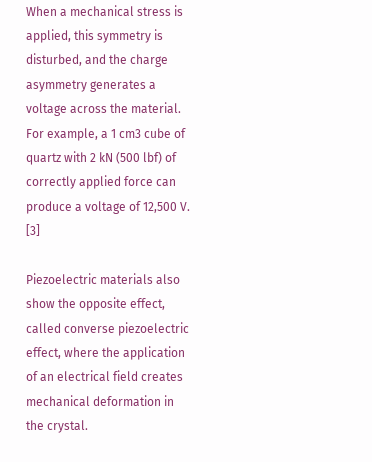When a mechanical stress is applied, this symmetry is disturbed, and the charge asymmetry generates a voltage across the material. For example, a 1 cm3 cube of quartz with 2 kN (500 lbf) of correctly applied force can produce a voltage of 12,500 V. [3]

Piezoelectric materials also show the opposite effect, called converse piezoelectric effect, where the application of an electrical field creates mechanical deformation in the crystal.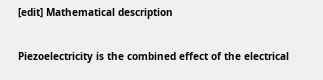[edit] Mathematical description

Piezoelectricity is the combined effect of the electrical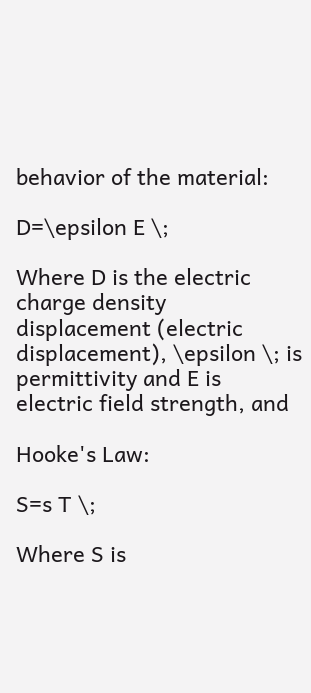behavior of the material:

D=\epsilon E \;

Where D is the electric charge density displacement (electric displacement), \epsilon \; is permittivity and E is electric field strength, and

Hooke's Law:

S=s T \;

Where S is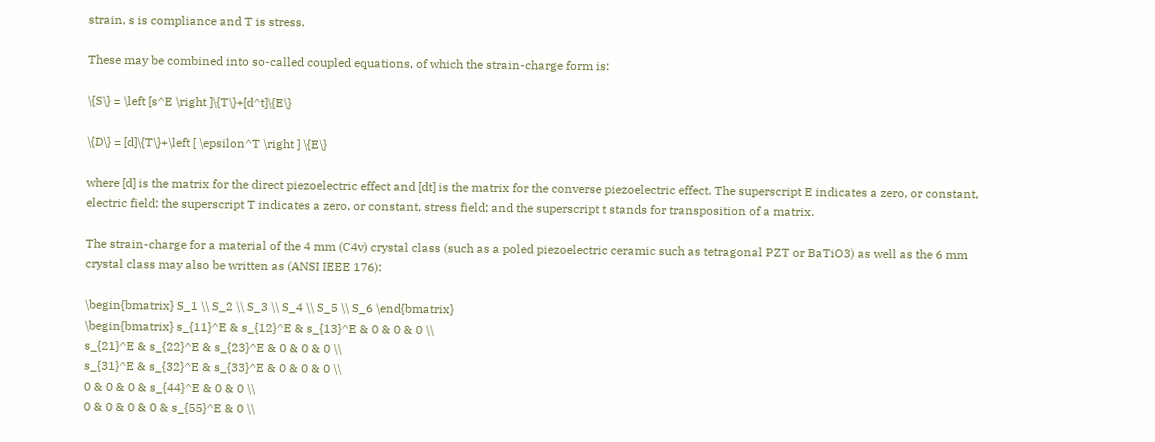strain, s is compliance and T is stress.

These may be combined into so-called coupled equations, of which the strain-charge form is:

\{S\} = \left [s^E \right ]\{T\}+[d^t]\{E\}

\{D\} = [d]\{T\}+\left [ \epsilon^T \right ] \{E\}

where [d] is the matrix for the direct piezoelectric effect and [dt] is the matrix for the converse piezoelectric effect. The superscript E indicates a zero, or constant, electric field; the superscript T indicates a zero, or constant, stress field; and the superscript t stands for transposition of a matrix.

The strain-charge for a material of the 4 mm (C4v) crystal class (such as a poled piezoelectric ceramic such as tetragonal PZT or BaTiO3) as well as the 6 mm crystal class may also be written as (ANSI IEEE 176):

\begin{bmatrix} S_1 \\ S_2 \\ S_3 \\ S_4 \\ S_5 \\ S_6 \end{bmatrix}
\begin{bmatrix} s_{11}^E & s_{12}^E & s_{13}^E & 0 & 0 & 0 \\
s_{21}^E & s_{22}^E & s_{23}^E & 0 & 0 & 0 \\
s_{31}^E & s_{32}^E & s_{33}^E & 0 & 0 & 0 \\
0 & 0 & 0 & s_{44}^E & 0 & 0 \\
0 & 0 & 0 & 0 & s_{55}^E & 0 \\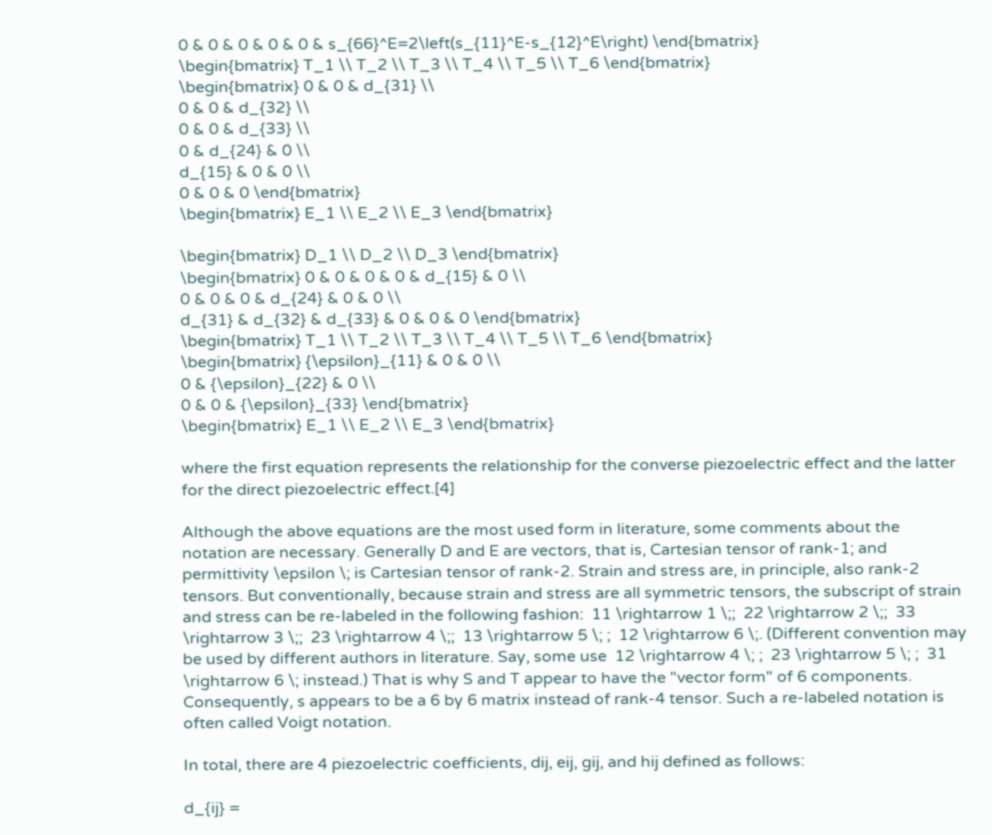0 & 0 & 0 & 0 & 0 & s_{66}^E=2\left(s_{11}^E-s_{12}^E\right) \end{bmatrix}
\begin{bmatrix} T_1 \\ T_2 \\ T_3 \\ T_4 \\ T_5 \\ T_6 \end{bmatrix}
\begin{bmatrix} 0 & 0 & d_{31} \\
0 & 0 & d_{32} \\
0 & 0 & d_{33} \\
0 & d_{24} & 0 \\
d_{15} & 0 & 0 \\
0 & 0 & 0 \end{bmatrix}
\begin{bmatrix} E_1 \\ E_2 \\ E_3 \end{bmatrix}

\begin{bmatrix} D_1 \\ D_2 \\ D_3 \end{bmatrix}
\begin{bmatrix} 0 & 0 & 0 & 0 & d_{15} & 0 \\
0 & 0 & 0 & d_{24} & 0 & 0 \\
d_{31} & d_{32} & d_{33} & 0 & 0 & 0 \end{bmatrix}
\begin{bmatrix} T_1 \\ T_2 \\ T_3 \\ T_4 \\ T_5 \\ T_6 \end{bmatrix}
\begin{bmatrix} {\epsilon}_{11} & 0 & 0 \\
0 & {\epsilon}_{22} & 0 \\
0 & 0 & {\epsilon}_{33} \end{bmatrix}
\begin{bmatrix} E_1 \\ E_2 \\ E_3 \end{bmatrix}

where the first equation represents the relationship for the converse piezoelectric effect and the latter for the direct piezoelectric effect.[4]

Although the above equations are the most used form in literature, some comments about the notation are necessary. Generally D and E are vectors, that is, Cartesian tensor of rank-1; and permittivity \epsilon \; is Cartesian tensor of rank-2. Strain and stress are, in principle, also rank-2 tensors. But conventionally, because strain and stress are all symmetric tensors, the subscript of strain and stress can be re-labeled in the following fashion:  11 \rightarrow 1 \;;  22 \rightarrow 2 \;;  33 \rightarrow 3 \;;  23 \rightarrow 4 \;;  13 \rightarrow 5 \; ;  12 \rightarrow 6 \;. (Different convention may be used by different authors in literature. Say, some use  12 \rightarrow 4 \; ;  23 \rightarrow 5 \; ;  31 \rightarrow 6 \; instead.) That is why S and T appear to have the "vector form" of 6 components. Consequently, s appears to be a 6 by 6 matrix instead of rank-4 tensor. Such a re-labeled notation is often called Voigt notation.

In total, there are 4 piezoelectric coefficients, dij, eij, gij, and hij defined as follows:

d_{ij} =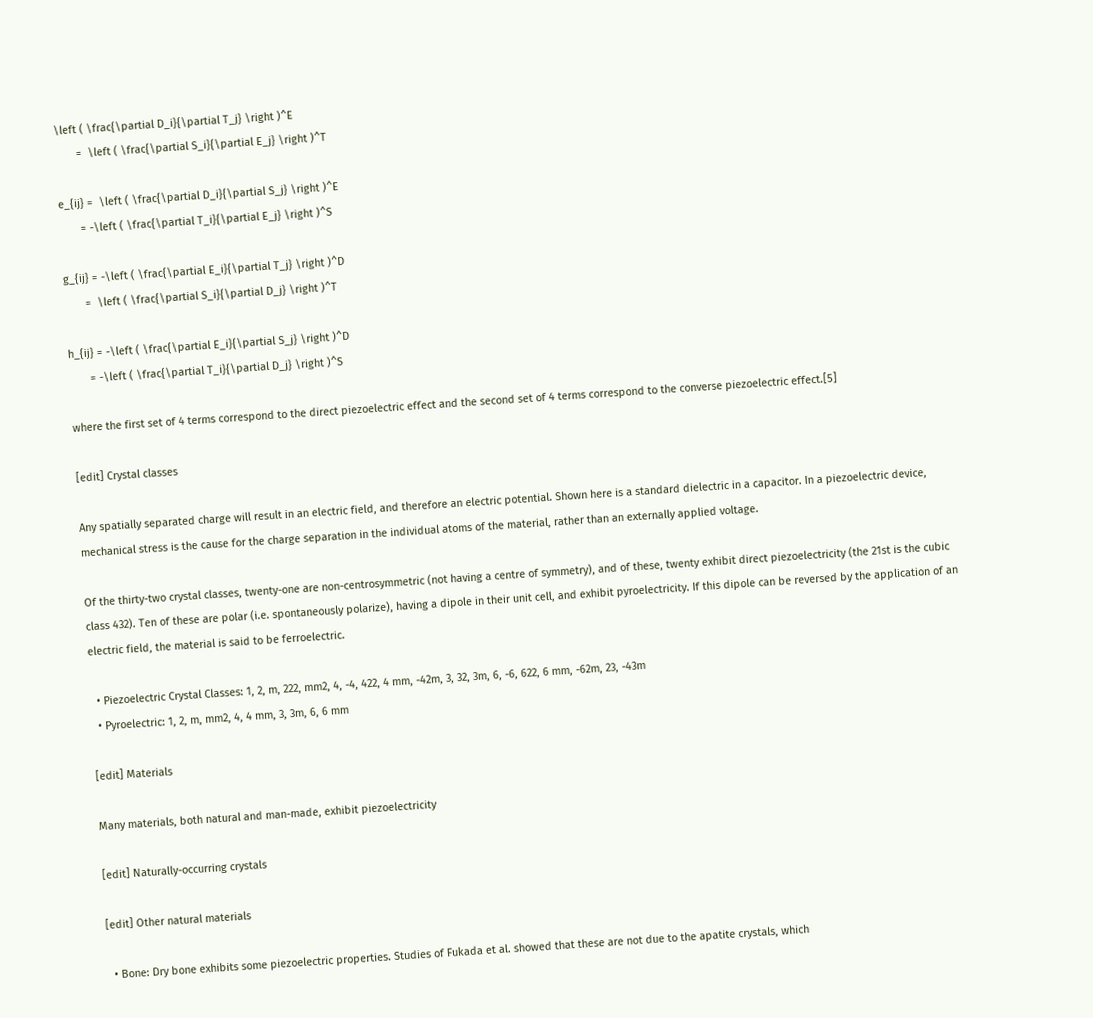\left ( \frac{\partial D_i}{\partial T_j} \right )^E
       =  \left ( \frac{\partial S_i}{\partial E_j} \right )^T

e_{ij} =  \left ( \frac{\partial D_i}{\partial S_j} \right )^E
       = -\left ( \frac{\partial T_i}{\partial E_j} \right )^S

g_{ij} = -\left ( \frac{\partial E_i}{\partial T_j} \right )^D
       =  \left ( \frac{\partial S_i}{\partial D_j} \right )^T

h_{ij} = -\left ( \frac{\partial E_i}{\partial S_j} \right )^D
       = -\left ( \frac{\partial T_i}{\partial D_j} \right )^S

where the first set of 4 terms correspond to the direct piezoelectric effect and the second set of 4 terms correspond to the converse piezoelectric effect.[5]

[edit] Crystal classes

Any spatially separated charge will result in an electric field, and therefore an electric potential. Shown here is a standard dielectric in a capacitor. In a piezoelectric device, mechanical stress is the cause for the charge separation in the individual atoms of the material, rather than an externally applied voltage.

Of the thirty-two crystal classes, twenty-one are non-centrosymmetric (not having a centre of symmetry), and of these, twenty exhibit direct piezoelectricity (the 21st is the cubic class 432). Ten of these are polar (i.e. spontaneously polarize), having a dipole in their unit cell, and exhibit pyroelectricity. If this dipole can be reversed by the application of an electric field, the material is said to be ferroelectric.

  • Piezoelectric Crystal Classes: 1, 2, m, 222, mm2, 4, -4, 422, 4 mm, -42m, 3, 32, 3m, 6, -6, 622, 6 mm, -62m, 23, -43m
  • Pyroelectric: 1, 2, m, mm2, 4, 4 mm, 3, 3m, 6, 6 mm

[edit] Materials

Many materials, both natural and man-made, exhibit piezoelectricity

[edit] Naturally-occurring crystals

[edit] Other natural materials

  • Bone: Dry bone exhibits some piezoelectric properties. Studies of Fukada et al. showed that these are not due to the apatite crystals, which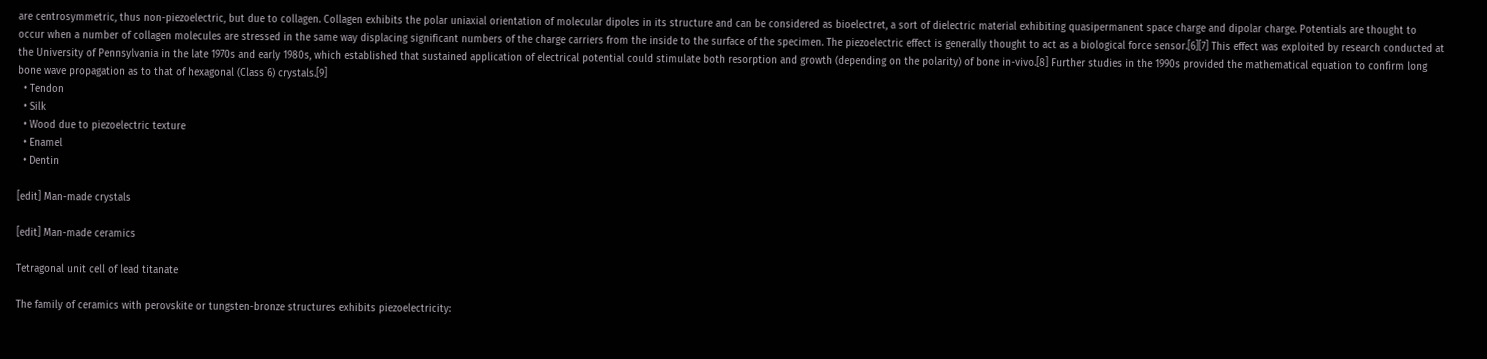are centrosymmetric, thus non-piezoelectric, but due to collagen. Collagen exhibits the polar uniaxial orientation of molecular dipoles in its structure and can be considered as bioelectret, a sort of dielectric material exhibiting quasipermanent space charge and dipolar charge. Potentials are thought to occur when a number of collagen molecules are stressed in the same way displacing significant numbers of the charge carriers from the inside to the surface of the specimen. The piezoelectric effect is generally thought to act as a biological force sensor.[6][7] This effect was exploited by research conducted at the University of Pennsylvania in the late 1970s and early 1980s, which established that sustained application of electrical potential could stimulate both resorption and growth (depending on the polarity) of bone in-vivo.[8] Further studies in the 1990s provided the mathematical equation to confirm long bone wave propagation as to that of hexagonal (Class 6) crystals.[9]
  • Tendon
  • Silk
  • Wood due to piezoelectric texture
  • Enamel
  • Dentin

[edit] Man-made crystals

[edit] Man-made ceramics

Tetragonal unit cell of lead titanate

The family of ceramics with perovskite or tungsten-bronze structures exhibits piezoelectricity: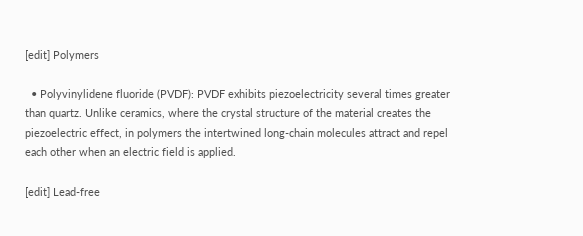[edit] Polymers

  • Polyvinylidene fluoride (PVDF): PVDF exhibits piezoelectricity several times greater than quartz. Unlike ceramics, where the crystal structure of the material creates the piezoelectric effect, in polymers the intertwined long-chain molecules attract and repel each other when an electric field is applied.

[edit] Lead-free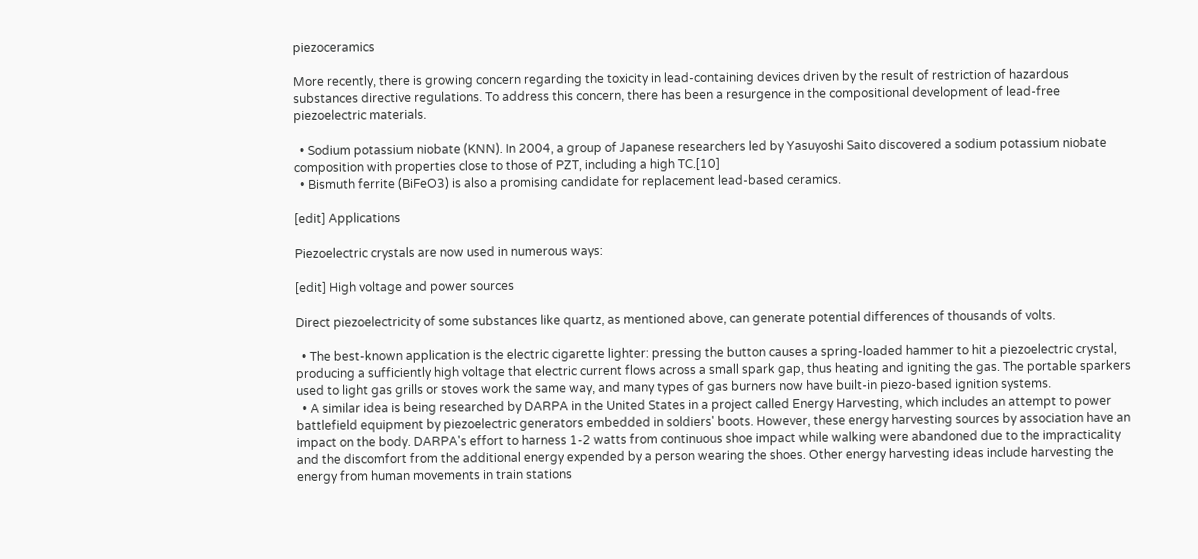piezoceramics

More recently, there is growing concern regarding the toxicity in lead-containing devices driven by the result of restriction of hazardous substances directive regulations. To address this concern, there has been a resurgence in the compositional development of lead-free piezoelectric materials.

  • Sodium potassium niobate (KNN). In 2004, a group of Japanese researchers led by Yasuyoshi Saito discovered a sodium potassium niobate composition with properties close to those of PZT, including a high TC.[10]
  • Bismuth ferrite (BiFeO3) is also a promising candidate for replacement lead-based ceramics.

[edit] Applications

Piezoelectric crystals are now used in numerous ways:

[edit] High voltage and power sources

Direct piezoelectricity of some substances like quartz, as mentioned above, can generate potential differences of thousands of volts.

  • The best-known application is the electric cigarette lighter: pressing the button causes a spring-loaded hammer to hit a piezoelectric crystal, producing a sufficiently high voltage that electric current flows across a small spark gap, thus heating and igniting the gas. The portable sparkers used to light gas grills or stoves work the same way, and many types of gas burners now have built-in piezo-based ignition systems.
  • A similar idea is being researched by DARPA in the United States in a project called Energy Harvesting, which includes an attempt to power battlefield equipment by piezoelectric generators embedded in soldiers' boots. However, these energy harvesting sources by association have an impact on the body. DARPA's effort to harness 1-2 watts from continuous shoe impact while walking were abandoned due to the impracticality and the discomfort from the additional energy expended by a person wearing the shoes. Other energy harvesting ideas include harvesting the energy from human movements in train stations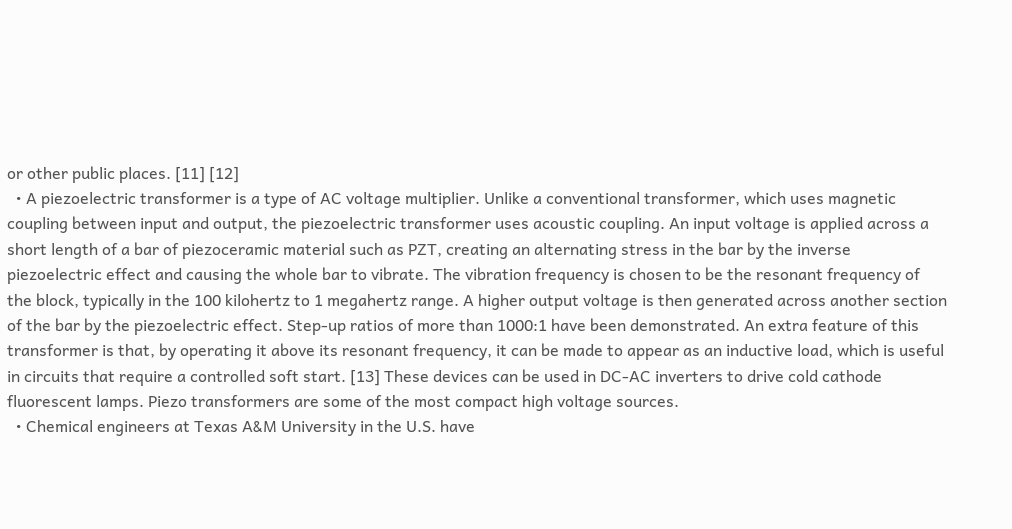or other public places. [11] [12]
  • A piezoelectric transformer is a type of AC voltage multiplier. Unlike a conventional transformer, which uses magnetic coupling between input and output, the piezoelectric transformer uses acoustic coupling. An input voltage is applied across a short length of a bar of piezoceramic material such as PZT, creating an alternating stress in the bar by the inverse piezoelectric effect and causing the whole bar to vibrate. The vibration frequency is chosen to be the resonant frequency of the block, typically in the 100 kilohertz to 1 megahertz range. A higher output voltage is then generated across another section of the bar by the piezoelectric effect. Step-up ratios of more than 1000:1 have been demonstrated. An extra feature of this transformer is that, by operating it above its resonant frequency, it can be made to appear as an inductive load, which is useful in circuits that require a controlled soft start. [13] These devices can be used in DC-AC inverters to drive cold cathode fluorescent lamps. Piezo transformers are some of the most compact high voltage sources.
  • Chemical engineers at Texas A&M University in the U.S. have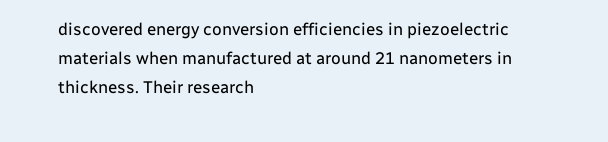discovered energy conversion efficiencies in piezoelectric materials when manufactured at around 21 nanometers in thickness. Their research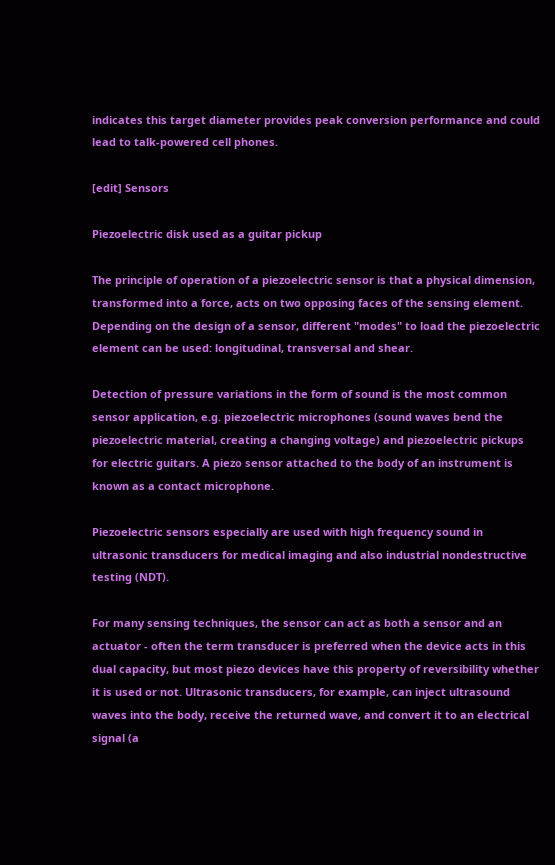indicates this target diameter provides peak conversion performance and could lead to talk-powered cell phones.

[edit] Sensors

Piezoelectric disk used as a guitar pickup

The principle of operation of a piezoelectric sensor is that a physical dimension, transformed into a force, acts on two opposing faces of the sensing element. Depending on the design of a sensor, different "modes" to load the piezoelectric element can be used: longitudinal, transversal and shear.

Detection of pressure variations in the form of sound is the most common sensor application, e.g. piezoelectric microphones (sound waves bend the piezoelectric material, creating a changing voltage) and piezoelectric pickups for electric guitars. A piezo sensor attached to the body of an instrument is known as a contact microphone.

Piezoelectric sensors especially are used with high frequency sound in ultrasonic transducers for medical imaging and also industrial nondestructive testing (NDT).

For many sensing techniques, the sensor can act as both a sensor and an actuator - often the term transducer is preferred when the device acts in this dual capacity, but most piezo devices have this property of reversibility whether it is used or not. Ultrasonic transducers, for example, can inject ultrasound waves into the body, receive the returned wave, and convert it to an electrical signal (a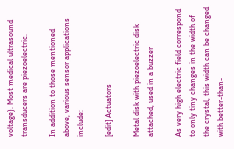voltage). Most medical ultrasound transducers are piezoelectric.

In addition to those mentioned above, various sensor applications include:

[edit] Actuators

Metal disk with piezoelectric disk attached, used in a buzzer

As very high electric field correspond to only tiny changes in the width of the crystal, this width can be changed with better-than-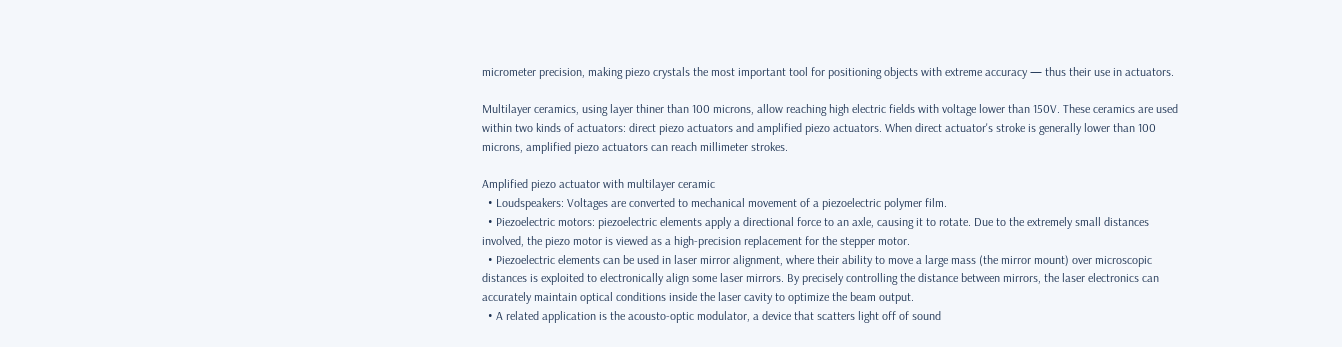micrometer precision, making piezo crystals the most important tool for positioning objects with extreme accuracy — thus their use in actuators.

Multilayer ceramics, using layer thiner than 100 microns, allow reaching high electric fields with voltage lower than 150V. These ceramics are used within two kinds of actuators: direct piezo actuators and amplified piezo actuators. When direct actuator's stroke is generally lower than 100 microns, amplified piezo actuators can reach millimeter strokes.

Amplified piezo actuator with multilayer ceramic
  • Loudspeakers: Voltages are converted to mechanical movement of a piezoelectric polymer film.
  • Piezoelectric motors: piezoelectric elements apply a directional force to an axle, causing it to rotate. Due to the extremely small distances involved, the piezo motor is viewed as a high-precision replacement for the stepper motor.
  • Piezoelectric elements can be used in laser mirror alignment, where their ability to move a large mass (the mirror mount) over microscopic distances is exploited to electronically align some laser mirrors. By precisely controlling the distance between mirrors, the laser electronics can accurately maintain optical conditions inside the laser cavity to optimize the beam output.
  • A related application is the acousto-optic modulator, a device that scatters light off of sound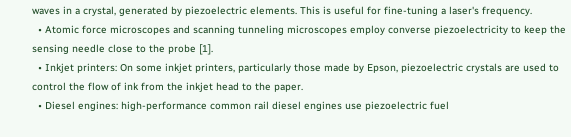waves in a crystal, generated by piezoelectric elements. This is useful for fine-tuning a laser's frequency.
  • Atomic force microscopes and scanning tunneling microscopes employ converse piezoelectricity to keep the sensing needle close to the probe [1].
  • Inkjet printers: On some inkjet printers, particularly those made by Epson, piezoelectric crystals are used to control the flow of ink from the inkjet head to the paper.
  • Diesel engines: high-performance common rail diesel engines use piezoelectric fuel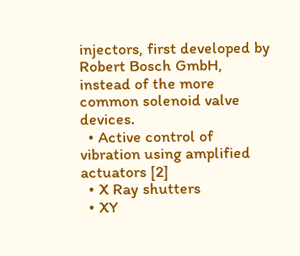injectors, first developed by Robert Bosch GmbH, instead of the more common solenoid valve devices.
  • Active control of vibration using amplified actuators [2]
  • X Ray shutters
  • XY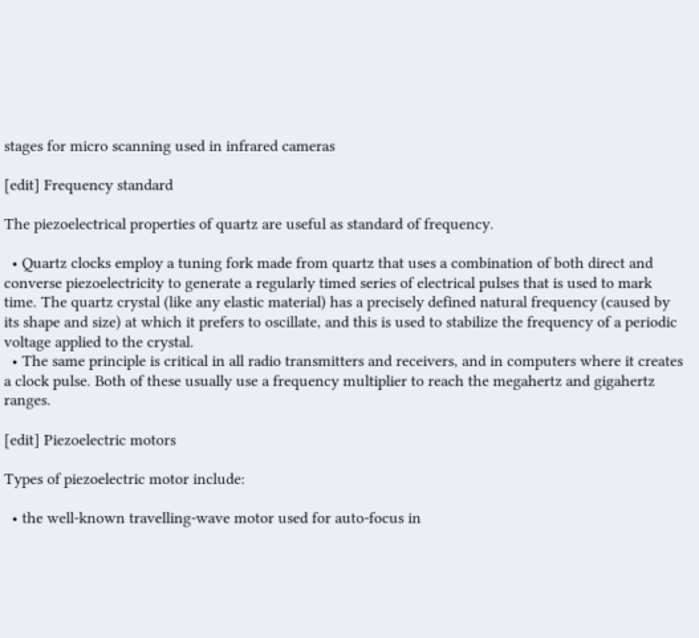stages for micro scanning used in infrared cameras

[edit] Frequency standard

The piezoelectrical properties of quartz are useful as standard of frequency.

  • Quartz clocks employ a tuning fork made from quartz that uses a combination of both direct and converse piezoelectricity to generate a regularly timed series of electrical pulses that is used to mark time. The quartz crystal (like any elastic material) has a precisely defined natural frequency (caused by its shape and size) at which it prefers to oscillate, and this is used to stabilize the frequency of a periodic voltage applied to the crystal.
  • The same principle is critical in all radio transmitters and receivers, and in computers where it creates a clock pulse. Both of these usually use a frequency multiplier to reach the megahertz and gigahertz ranges.

[edit] Piezoelectric motors

Types of piezoelectric motor include:

  • the well-known travelling-wave motor used for auto-focus in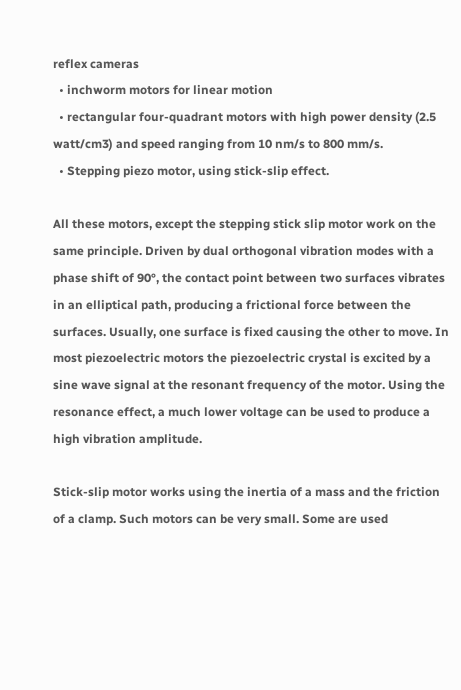reflex cameras
  • inchworm motors for linear motion
  • rectangular four-quadrant motors with high power density (2.5 watt/cm3) and speed ranging from 10 nm/s to 800 mm/s.
  • Stepping piezo motor, using stick-slip effect.

All these motors, except the stepping stick slip motor work on the same principle. Driven by dual orthogonal vibration modes with a phase shift of 90°, the contact point between two surfaces vibrates in an elliptical path, producing a frictional force between the surfaces. Usually, one surface is fixed causing the other to move. In most piezoelectric motors the piezoelectric crystal is excited by a sine wave signal at the resonant frequency of the motor. Using the resonance effect, a much lower voltage can be used to produce a high vibration amplitude.

Stick-slip motor works using the inertia of a mass and the friction of a clamp. Such motors can be very small. Some are used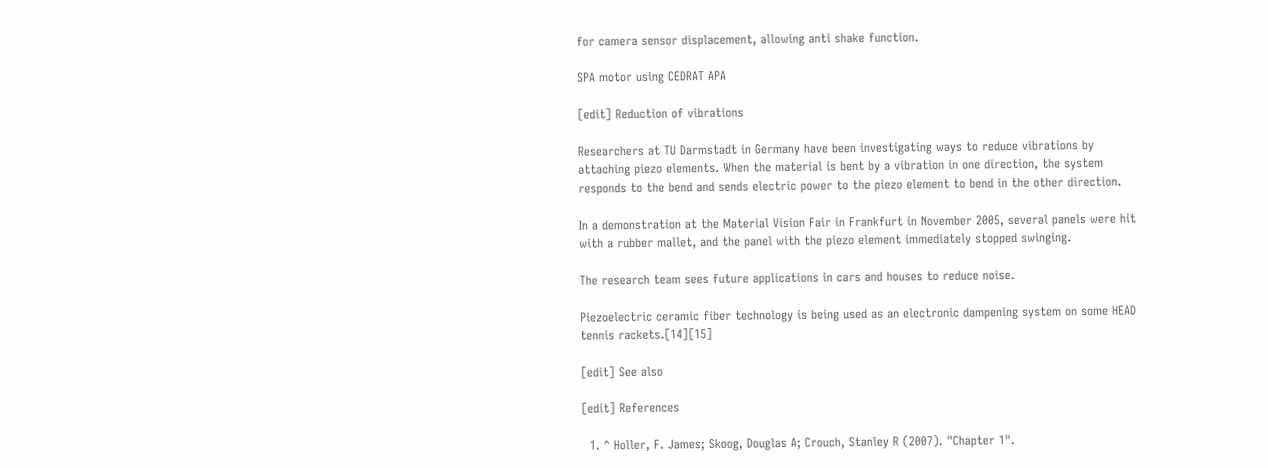for camera sensor displacement, allowing anti shake function.

SPA motor using CEDRAT APA

[edit] Reduction of vibrations

Researchers at TU Darmstadt in Germany have been investigating ways to reduce vibrations by attaching piezo elements. When the material is bent by a vibration in one direction, the system responds to the bend and sends electric power to the piezo element to bend in the other direction.

In a demonstration at the Material Vision Fair in Frankfurt in November 2005, several panels were hit with a rubber mallet, and the panel with the piezo element immediately stopped swinging.

The research team sees future applications in cars and houses to reduce noise.

Piezoelectric ceramic fiber technology is being used as an electronic dampening system on some HEAD tennis rackets.[14][15]

[edit] See also

[edit] References

  1. ^ Holler, F. James; Skoog, Douglas A; Crouch, Stanley R (2007). "Chapter 1".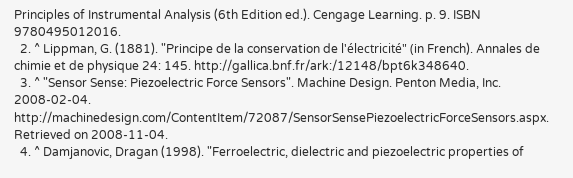Principles of Instrumental Analysis (6th Edition ed.). Cengage Learning. p. 9. ISBN 9780495012016.
  2. ^ Lippman, G. (1881). "Principe de la conservation de l'électricité" (in French). Annales de chimie et de physique 24: 145. http://gallica.bnf.fr/ark:/12148/bpt6k348640.
  3. ^ "Sensor Sense: Piezoelectric Force Sensors". Machine Design. Penton Media, Inc. 2008-02-04. http://machinedesign.com/ContentItem/72087/SensorSensePiezoelectricForceSensors.aspx. Retrieved on 2008-11-04.
  4. ^ Damjanovic, Dragan (1998). "Ferroelectric, dielectric and piezoelectric properties of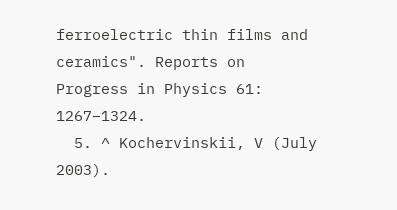ferroelectric thin films and ceramics". Reports on Progress in Physics 61: 1267–1324.
  5. ^ Kochervinskii, V (July 2003).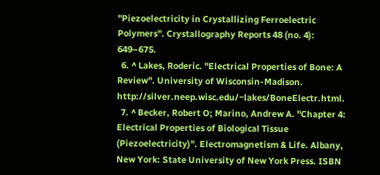"Piezoelectricity in Crystallizing Ferroelectric Polymers". Crystallography Reports 48 (no. 4): 649–675.
  6. ^ Lakes, Roderic. "Electrical Properties of Bone: A Review". University of Wisconsin-Madison. http://silver.neep.wisc.edu/~lakes/BoneElectr.html.
  7. ^ Becker, Robert O; Marino, Andrew A. "Chapter 4: Electrical Properties of Biological Tissue (Piezoelectricity)". Electromagnetism & Life. Albany, New York: State University of New York Press. ISBN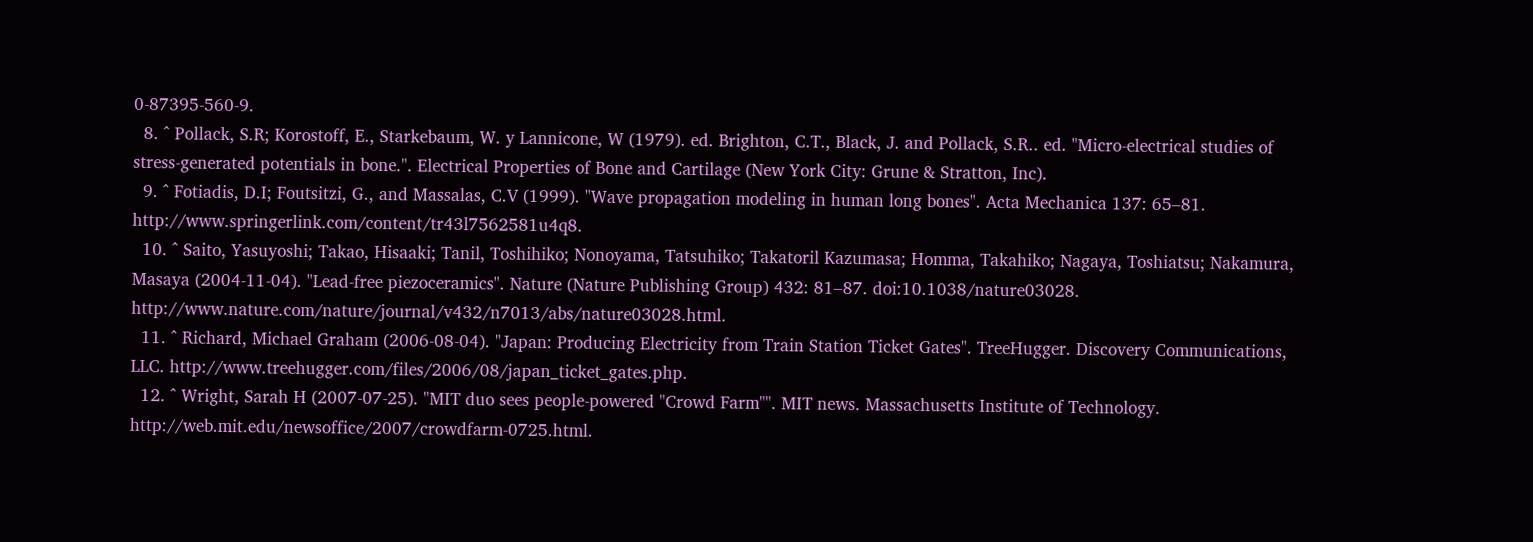0-87395-560-9.
  8. ^ Pollack, S.R; Korostoff, E., Starkebaum, W. y Lannicone, W (1979). ed. Brighton, C.T., Black, J. and Pollack, S.R.. ed. "Micro-electrical studies of stress-generated potentials in bone.". Electrical Properties of Bone and Cartilage (New York City: Grune & Stratton, Inc).
  9. ^ Fotiadis, D.I; Foutsitzi, G., and Massalas, C.V (1999). "Wave propagation modeling in human long bones". Acta Mechanica 137: 65–81. http://www.springerlink.com/content/tr43l7562581u4q8.
  10. ^ Saito, Yasuyoshi; Takao, Hisaaki; Tanil, Toshihiko; Nonoyama, Tatsuhiko; Takatoril Kazumasa; Homma, Takahiko; Nagaya, Toshiatsu; Nakamura, Masaya (2004-11-04). "Lead-free piezoceramics". Nature (Nature Publishing Group) 432: 81–87. doi:10.1038/nature03028. http://www.nature.com/nature/journal/v432/n7013/abs/nature03028.html.
  11. ^ Richard, Michael Graham (2006-08-04). "Japan: Producing Electricity from Train Station Ticket Gates". TreeHugger. Discovery Communications, LLC. http://www.treehugger.com/files/2006/08/japan_ticket_gates.php.
  12. ^ Wright, Sarah H (2007-07-25). "MIT duo sees people-powered "Crowd Farm"". MIT news. Massachusetts Institute of Technology. http://web.mit.edu/newsoffice/2007/crowdfarm-0725.html.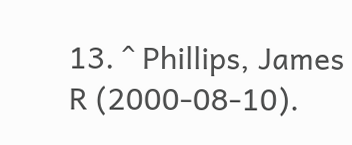13. ^ Phillips, James R (2000-08-10).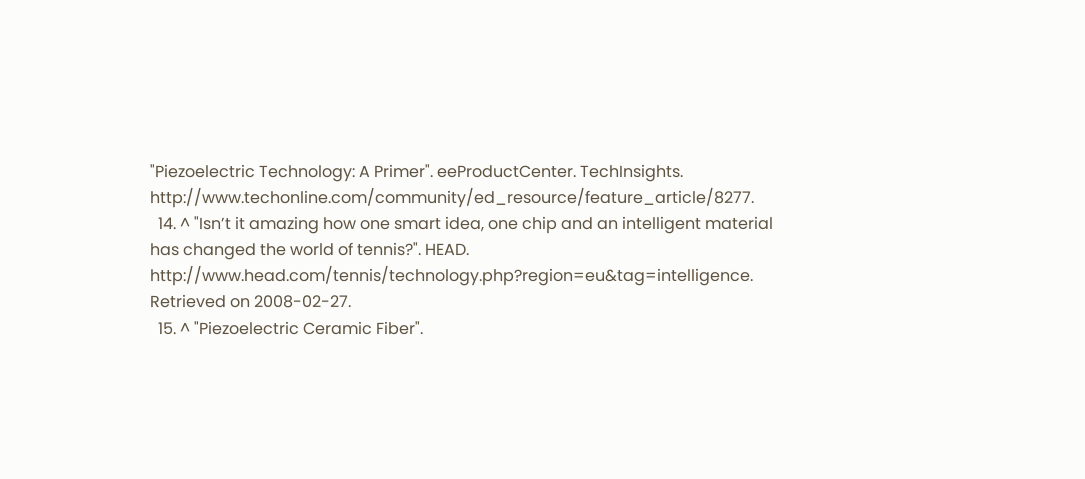"Piezoelectric Technology: A Primer". eeProductCenter. TechInsights. http://www.techonline.com/community/ed_resource/feature_article/8277.
  14. ^ "Isn’t it amazing how one smart idea, one chip and an intelligent material has changed the world of tennis?". HEAD. http://www.head.com/tennis/technology.php?region=eu&tag=intelligence. Retrieved on 2008-02-27.
  15. ^ "Piezoelectric Ceramic Fiber".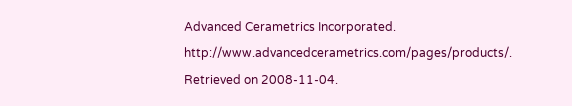Advanced Cerametrics Incorporated. http://www.advancedcerametrics.com/pages/products/. Retrieved on 2008-11-04.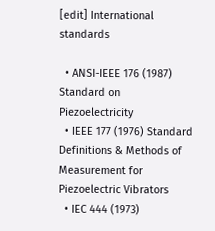[edit] International standards

  • ANSI-IEEE 176 (1987) Standard on Piezoelectricity
  • IEEE 177 (1976) Standard Definitions & Methods of Measurement for Piezoelectric Vibrators
  • IEC 444 (1973)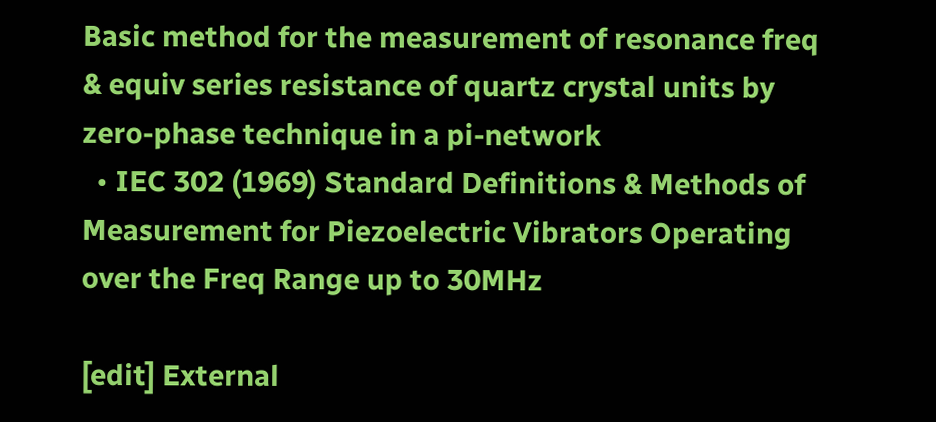Basic method for the measurement of resonance freq & equiv series resistance of quartz crystal units by zero-phase technique in a pi-network
  • IEC 302 (1969) Standard Definitions & Methods of Measurement for Piezoelectric Vibrators Operating over the Freq Range up to 30MHz

[edit] External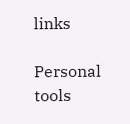links

Personal tools